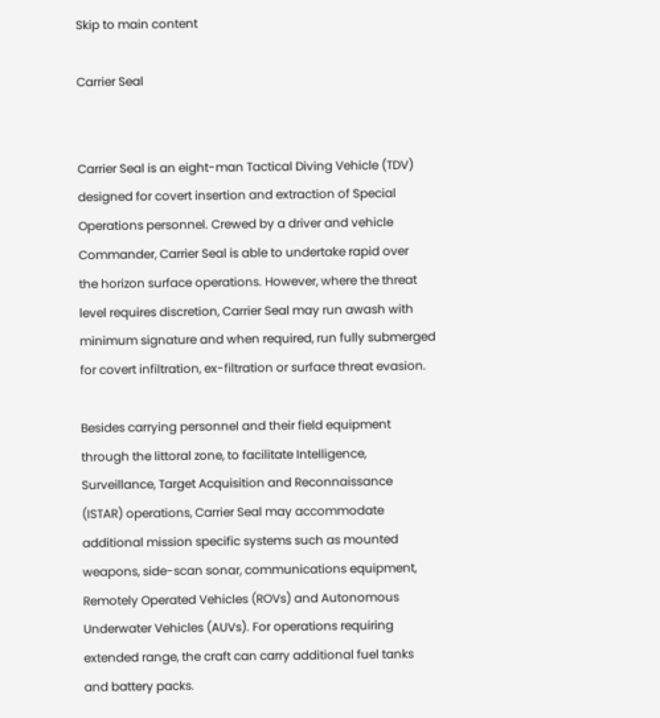Skip to main content

Carrier Seal


Carrier Seal is an eight-man Tactical Diving Vehicle (TDV)
designed for covert insertion and extraction of Special
Operations personnel. Crewed by a driver and vehicle
Commander, Carrier Seal is able to undertake rapid over
the horizon surface operations. However, where the threat
level requires discretion, Carrier Seal may run awash with
minimum signature and when required, run fully submerged
for covert infiltration, ex-filtration or surface threat evasion.

Besides carrying personnel and their field equipment
through the littoral zone, to facilitate Intelligence,
Surveillance, Target Acquisition and Reconnaissance
(ISTAR) operations, Carrier Seal may accommodate
additional mission specific systems such as mounted
weapons, side-scan sonar, communications equipment,
Remotely Operated Vehicles (ROVs) and Autonomous
Underwater Vehicles (AUVs). For operations requiring
extended range, the craft can carry additional fuel tanks
and battery packs.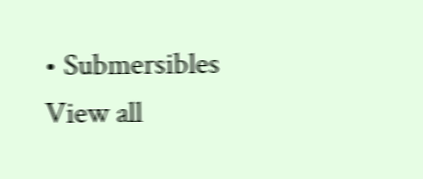• Submersibles
View all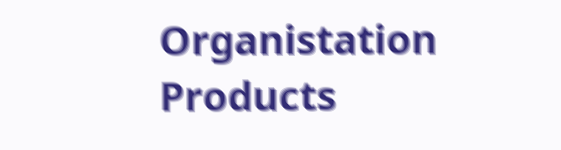Organistation Products